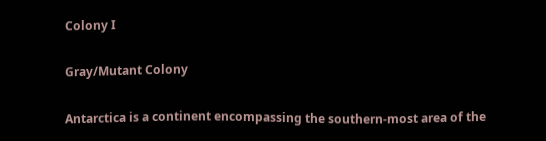Colony I

Gray/Mutant Colony

Antarctica is a continent encompassing the southern-most area of the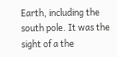Earth, including the south pole. It was the sight of a the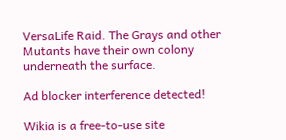VersaLife Raid. The Grays and other Mutants have their own colony underneath the surface.

Ad blocker interference detected!

Wikia is a free-to-use site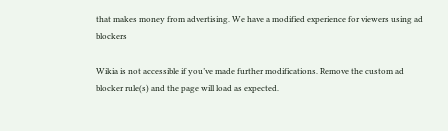that makes money from advertising. We have a modified experience for viewers using ad blockers

Wikia is not accessible if you’ve made further modifications. Remove the custom ad blocker rule(s) and the page will load as expected.